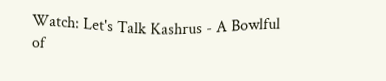Watch: Let's Talk Kashrus - A Bowlful of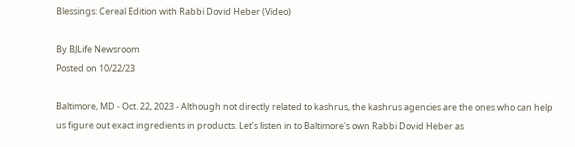Blessings: Cereal Edition with Rabbi Dovid Heber (Video)

By BJLife Newsroom
Posted on 10/22/23

Baltimore, MD - Oct. 22, 2023 - Although not directly related to kashrus, the kashrus agencies are the ones who can help us figure out exact ingredients in products. Let’s listen in to Baltimore's own Rabbi Dovid Heber as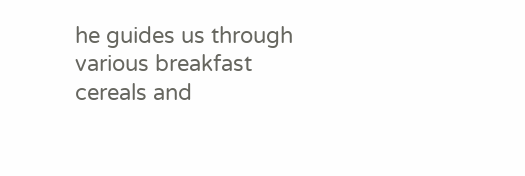he guides us through various breakfast cereals and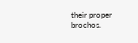their proper brochos.